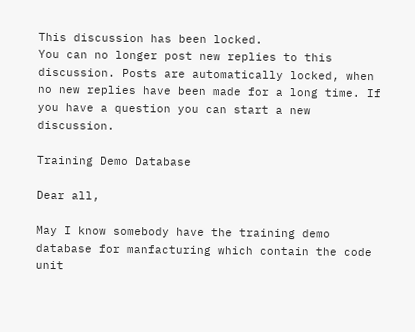This discussion has been locked.
You can no longer post new replies to this discussion. Posts are automatically locked, when no new replies have been made for a long time. If you have a question you can start a new discussion.

Training Demo Database

Dear all,

May I know somebody have the training demo database for manfacturing which contain the code unit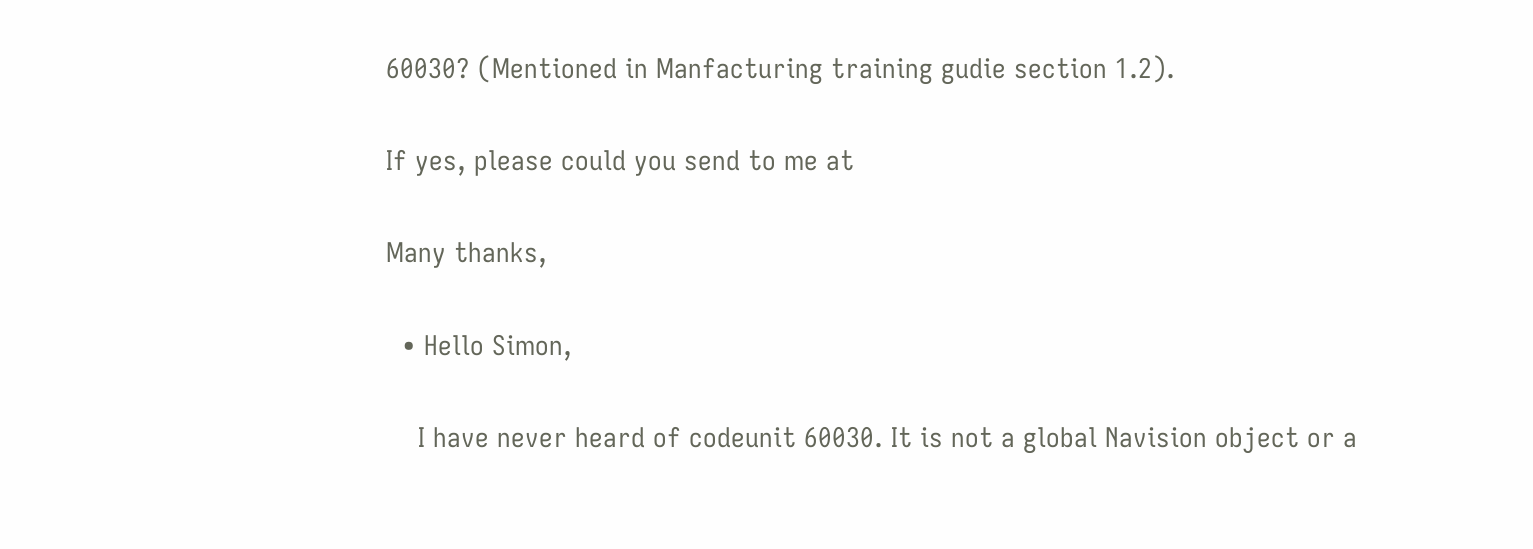60030? (Mentioned in Manfacturing training gudie section 1.2).

If yes, please could you send to me at

Many thanks,

  • Hello Simon,

    I have never heard of codeunit 60030. It is not a global Navision object or a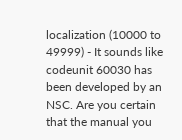localization (10000 to 49999) - It sounds like codeunit 60030 has been developed by an NSC. Are you certain that the manual you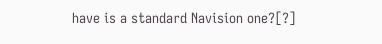have is a standard Navision one?[?]